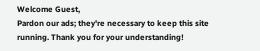Welcome Guest,
Pardon our ads; they're necessary to keep this site running. Thank you for your understanding!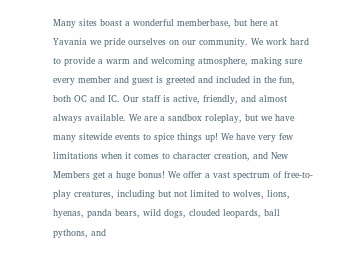Many sites boast a wonderful memberbase, but here at Yavania we pride ourselves on our community. We work hard to provide a warm and welcoming atmosphere, making sure every member and guest is greeted and included in the fun, both OC and IC. Our staff is active, friendly, and almost always available. We are a sandbox roleplay, but we have many sitewide events to spice things up! We have very few limitations when it comes to character creation, and New Members get a huge bonus! We offer a vast spectrum of free-to-play creatures, including but not limited to wolves, lions, hyenas, panda bears, wild dogs, clouded leopards, ball pythons, and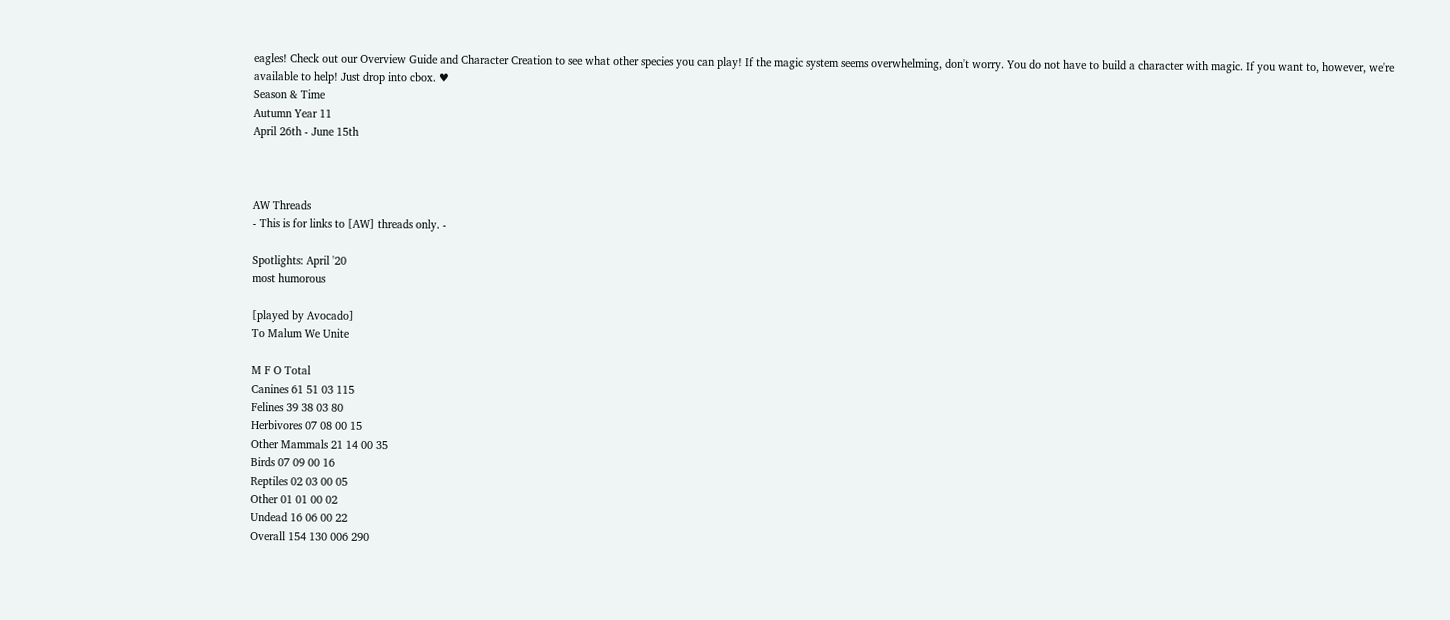eagles! Check out our Overview Guide and Character Creation to see what other species you can play! If the magic system seems overwhelming, don't worry. You do not have to build a character with magic. If you want to, however, we're available to help! Just drop into cbox. ♥
Season & Time
Autumn Year 11
April 26th - June 15th



AW Threads
- This is for links to [AW] threads only. -

Spotlights: April '20
most humorous

[played by Avocado]
To Malum We Unite

M F O Total
Canines 61 51 03 115
Felines 39 38 03 80
Herbivores 07 08 00 15
Other Mammals 21 14 00 35
Birds 07 09 00 16
Reptiles 02 03 00 05
Other 01 01 00 02
Undead 16 06 00 22
Overall 154 130 006 290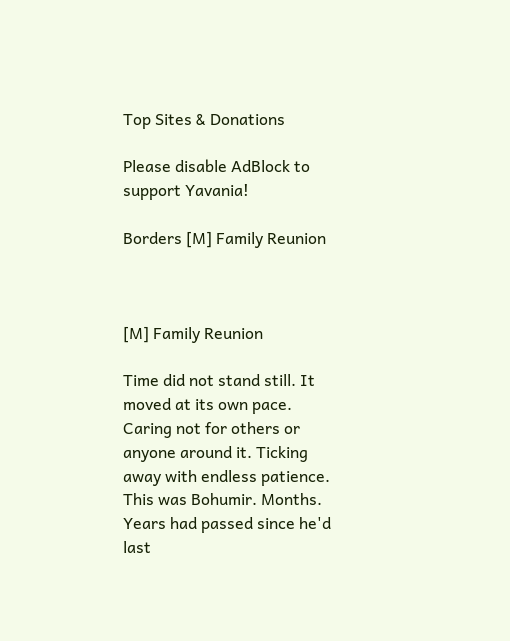Top Sites & Donations

Please disable AdBlock to support Yavania!

Borders [M] Family Reunion



[M] Family Reunion

Time did not stand still. It moved at its own pace. Caring not for others or anyone around it. Ticking away with endless patience. This was Bohumir. Months. Years had passed since he'd last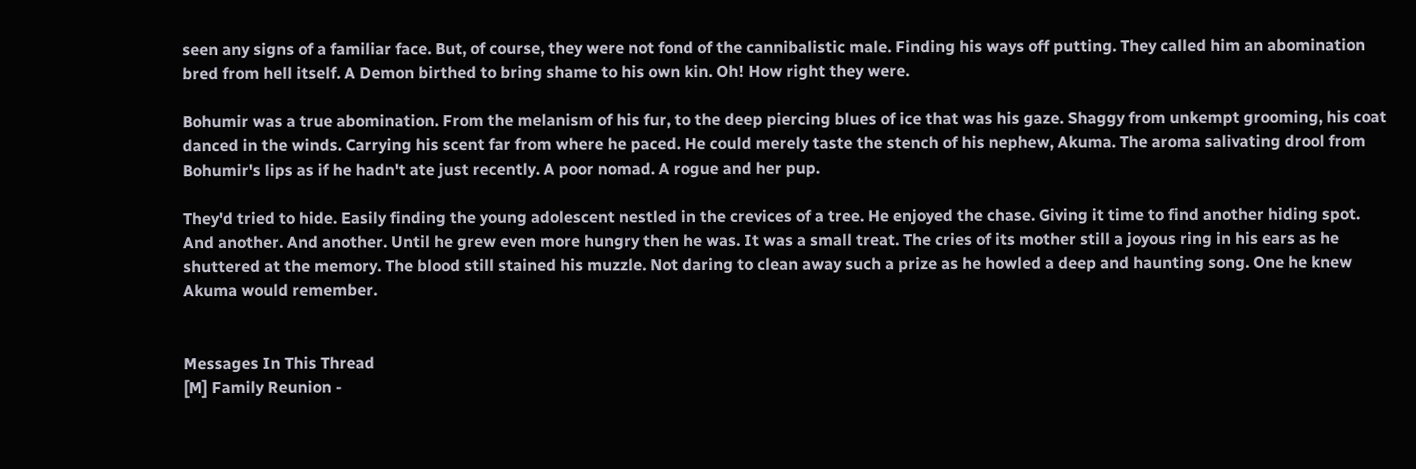seen any signs of a familiar face. But, of course, they were not fond of the cannibalistic male. Finding his ways off putting. They called him an abomination bred from hell itself. A Demon birthed to bring shame to his own kin. Oh! How right they were.

Bohumir was a true abomination. From the melanism of his fur, to the deep piercing blues of ice that was his gaze. Shaggy from unkempt grooming, his coat danced in the winds. Carrying his scent far from where he paced. He could merely taste the stench of his nephew, Akuma. The aroma salivating drool from Bohumir's lips as if he hadn't ate just recently. A poor nomad. A rogue and her pup.

They'd tried to hide. Easily finding the young adolescent nestled in the crevices of a tree. He enjoyed the chase. Giving it time to find another hiding spot. And another. And another. Until he grew even more hungry then he was. It was a small treat. The cries of its mother still a joyous ring in his ears as he shuttered at the memory. The blood still stained his muzzle. Not daring to clean away such a prize as he howled a deep and haunting song. One he knew Akuma would remember.


Messages In This Thread
[M] Family Reunion -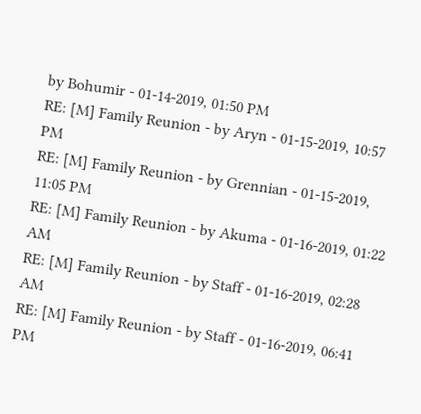by Bohumir - 01-14-2019, 01:50 PM
RE: [M] Family Reunion - by Aryn - 01-15-2019, 10:57 PM
RE: [M] Family Reunion - by Grennian - 01-15-2019, 11:05 PM
RE: [M] Family Reunion - by Akuma - 01-16-2019, 01:22 AM
RE: [M] Family Reunion - by Staff - 01-16-2019, 02:28 AM
RE: [M] Family Reunion - by Staff - 01-16-2019, 06:41 PM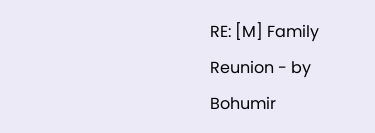RE: [M] Family Reunion - by Bohumir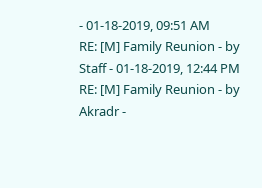- 01-18-2019, 09:51 AM
RE: [M] Family Reunion - by Staff - 01-18-2019, 12:44 PM
RE: [M] Family Reunion - by Akradr -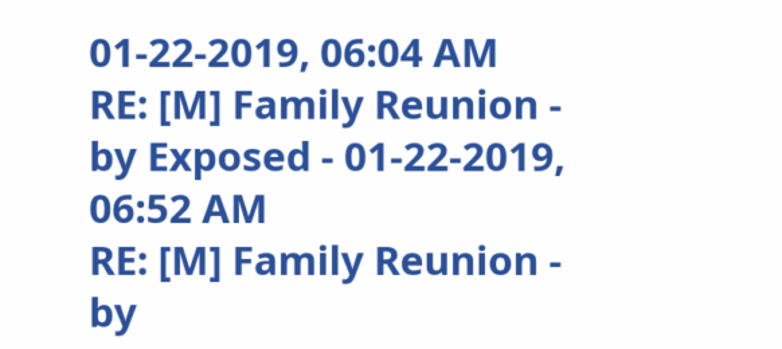01-22-2019, 06:04 AM
RE: [M] Family Reunion - by Exposed - 01-22-2019, 06:52 AM
RE: [M] Family Reunion - by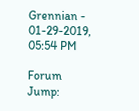Grennian - 01-29-2019, 05:54 PM

Forum Jump: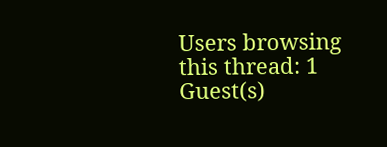Users browsing this thread: 1 Guest(s)